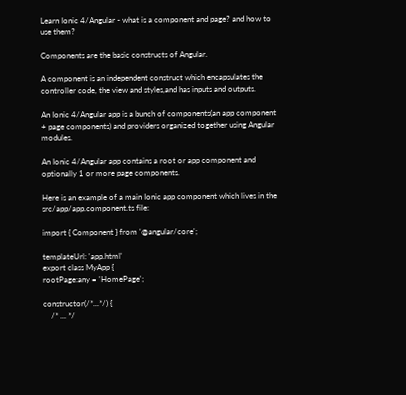Learn Ionic 4/Angular - what is a component and page? and how to use them?

Components are the basic constructs of Angular.

A component is an independent construct which encapsulates the controller code, the view and styles,and has inputs and outputs.

An Ionic 4/Angular app is a bunch of components(an app component + page components) and providers organized together using Angular modules.

An Ionic 4/Angular app contains a root or app component and optionally 1 or more page components.

Here is an example of a main Ionic app component which lives in the src/app/app.component.ts file:

import { Component } from '@angular/core';

templateUrl: 'app.html'
export class MyApp {
rootPage:any = 'HomePage';

constructor(/*...*/) {
    /* ... */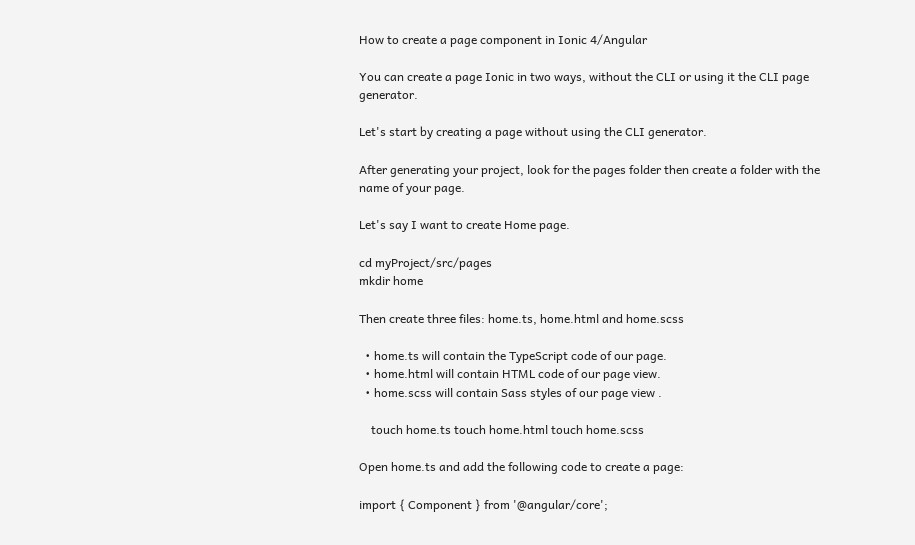How to create a page component in Ionic 4/Angular

You can create a page Ionic in two ways, without the CLI or using it the CLI page generator.

Let's start by creating a page without using the CLI generator.

After generating your project, look for the pages folder then create a folder with the name of your page.

Let's say I want to create Home page.

cd myProject/src/pages
mkdir home

Then create three files: home.ts, home.html and home.scss

  • home.ts will contain the TypeScript code of our page.
  • home.html will contain HTML code of our page view.
  • home.scss will contain Sass styles of our page view .

    touch home.ts touch home.html touch home.scss

Open home.ts and add the following code to create a page:

import { Component } from '@angular/core';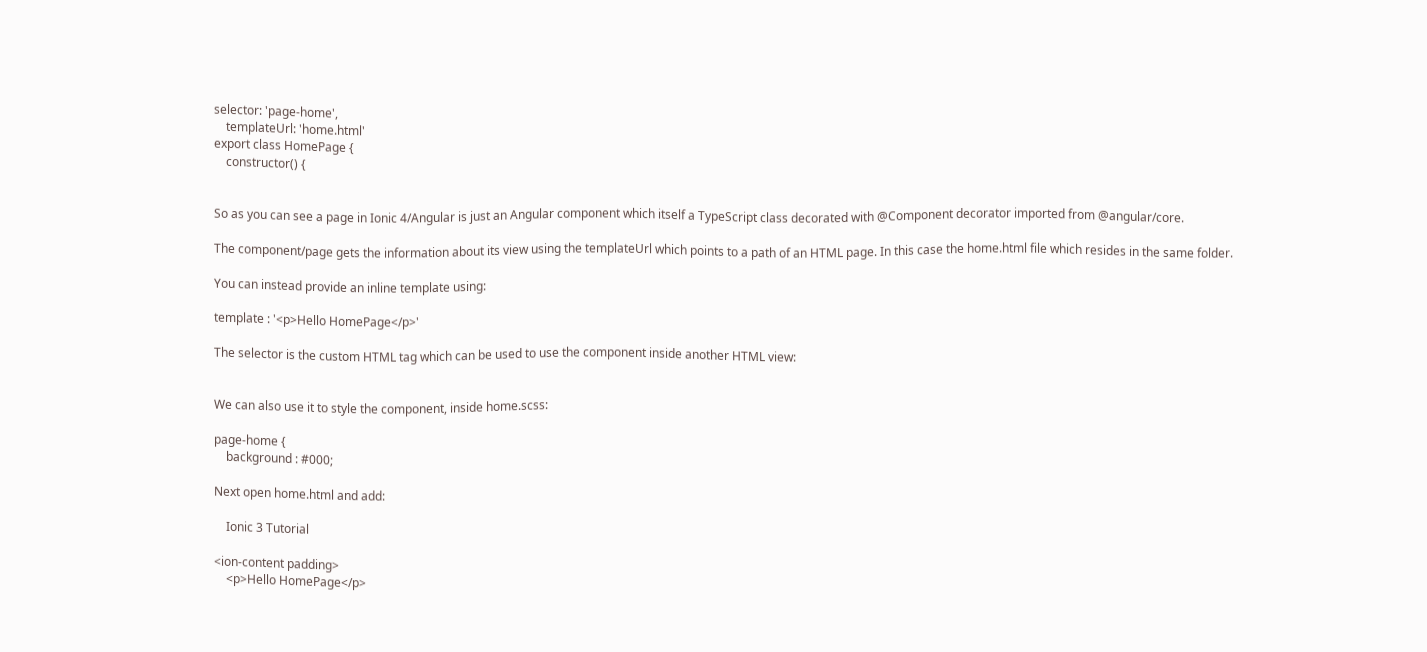selector: 'page-home',
    templateUrl: 'home.html'
export class HomePage {
    constructor() {


So as you can see a page in Ionic 4/Angular is just an Angular component which itself a TypeScript class decorated with @Component decorator imported from @angular/core.

The component/page gets the information about its view using the templateUrl which points to a path of an HTML page. In this case the home.html file which resides in the same folder.

You can instead provide an inline template using:

template : '<p>Hello HomePage</p>'

The selector is the custom HTML tag which can be used to use the component inside another HTML view:


We can also use it to style the component, inside home.scss:

page-home {
    background : #000;

Next open home.html and add:

    Ionic 3 Tutorial

<ion-content padding>
    <p>Hello HomePage</p>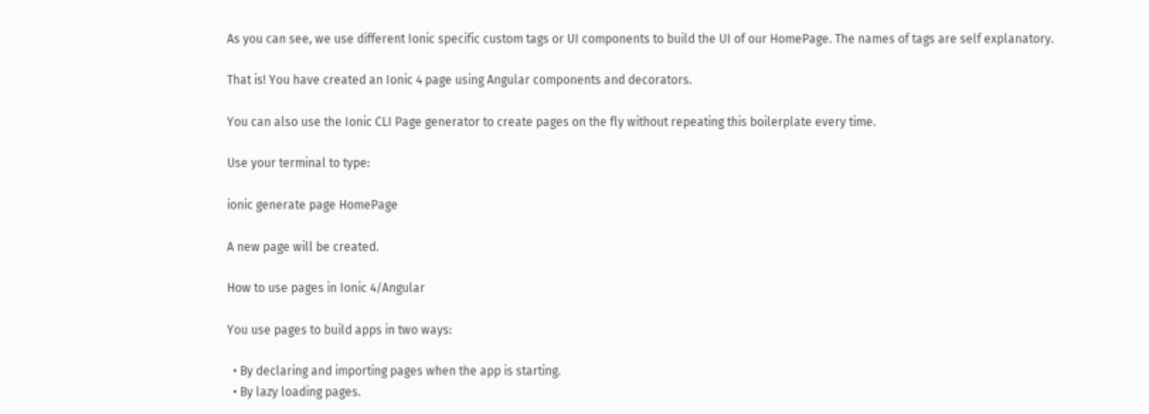As you can see, we use different Ionic specific custom tags or UI components to build the UI of our HomePage. The names of tags are self explanatory.

That is! You have created an Ionic 4 page using Angular components and decorators.

You can also use the Ionic CLI Page generator to create pages on the fly without repeating this boilerplate every time.

Use your terminal to type:

ionic generate page HomePage

A new page will be created.

How to use pages in Ionic 4/Angular

You use pages to build apps in two ways:

  • By declaring and importing pages when the app is starting.
  • By lazy loading pages.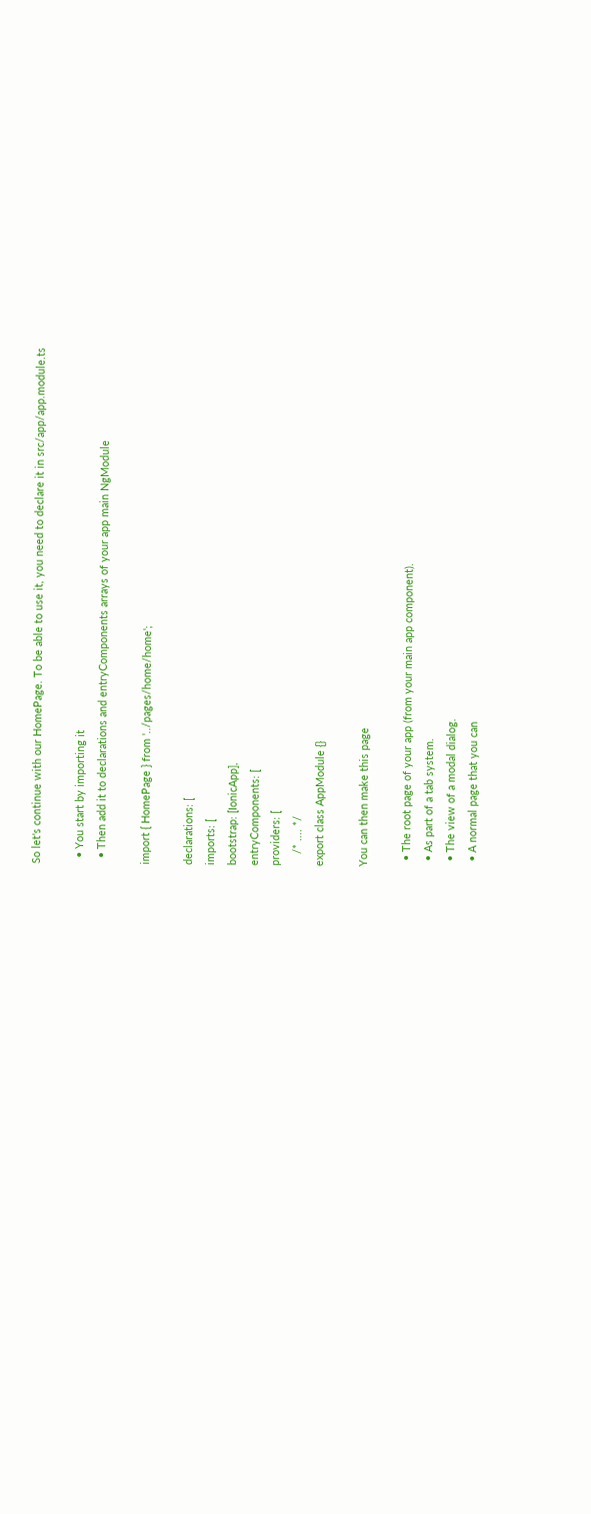So let's continue with our HomePage. To be able to use it, you need to declare it in src/app/app.module.ts

  • You start by importing it
  • Then add it to declarations and entryComponents arrays of your app main NgModule

import { HomePage } from '../pages/home/home';

declarations: [
imports: [
bootstrap: [IonicApp],
entryComponents: [
providers: [
    /* .... */
export class AppModule {}

You can then make this page

  • The root page of your app (from your main app component).
  • As part of a tab system.
  • The view of a modal dialog.
  • A normal page that you can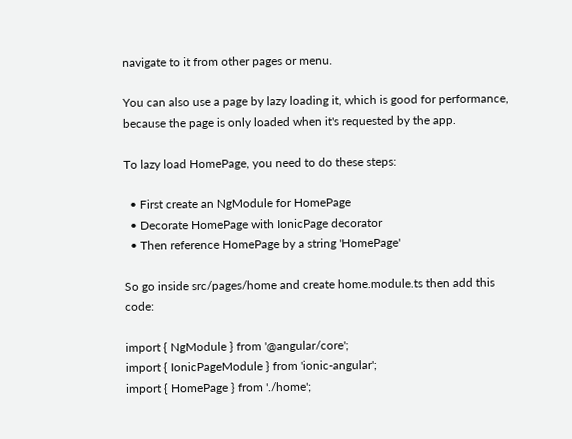navigate to it from other pages or menu.

You can also use a page by lazy loading it, which is good for performance, because the page is only loaded when it's requested by the app.

To lazy load HomePage, you need to do these steps:

  • First create an NgModule for HomePage
  • Decorate HomePage with IonicPage decorator
  • Then reference HomePage by a string 'HomePage'

So go inside src/pages/home and create home.module.ts then add this code:

import { NgModule } from '@angular/core';
import { IonicPageModule } from 'ionic-angular';
import { HomePage } from './home';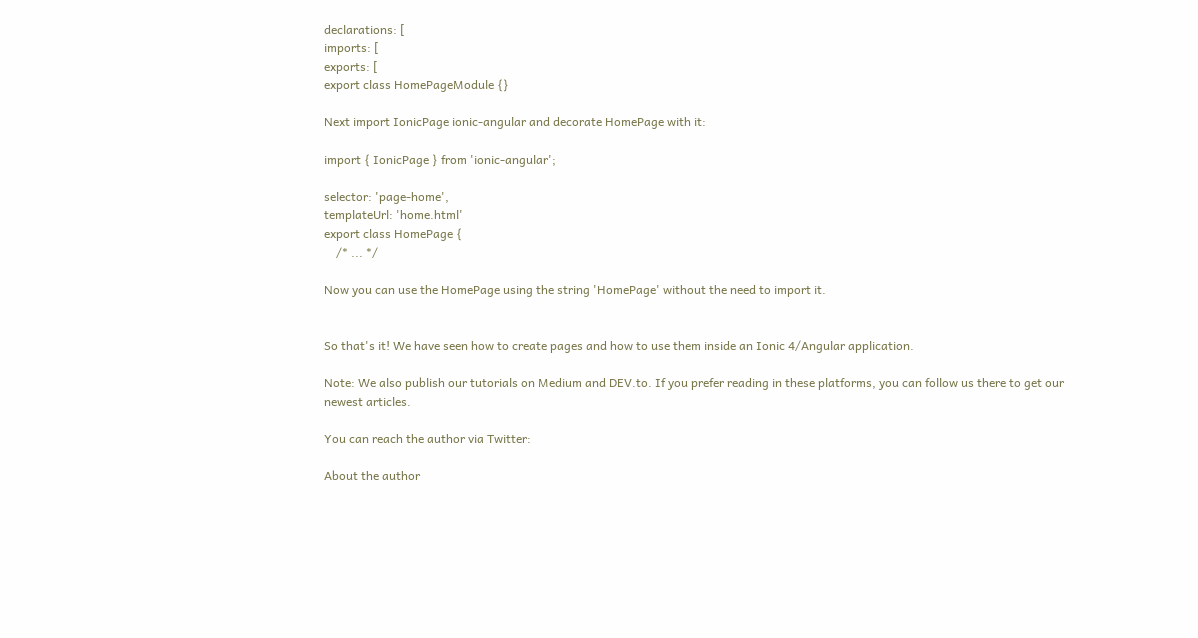declarations: [
imports: [
exports: [
export class HomePageModule {}

Next import IonicPage ionic-angular and decorate HomePage with it:

import { IonicPage } from 'ionic-angular';

selector: 'page-home',
templateUrl: 'home.html'
export class HomePage {
    /* ... */

Now you can use the HomePage using the string 'HomePage' without the need to import it.


So that's it! We have seen how to create pages and how to use them inside an Ionic 4/Angular application.

Note: We also publish our tutorials on Medium and DEV.to. If you prefer reading in these platforms, you can follow us there to get our newest articles.

You can reach the author via Twitter:

About the author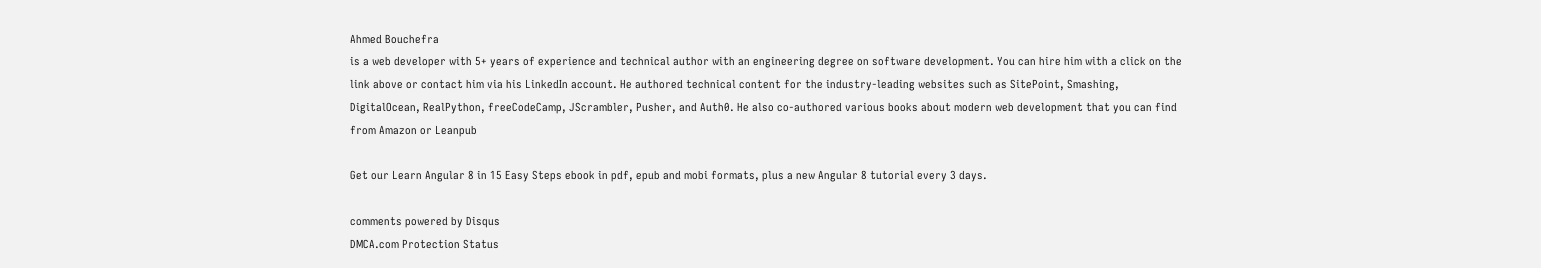Ahmed Bouchefra
is a web developer with 5+ years of experience and technical author with an engineering degree on software development. You can hire him with a click on the link above or contact him via his LinkedIn account. He authored technical content for the industry-leading websites such as SitePoint, Smashing, DigitalOcean, RealPython, freeCodeCamp, JScrambler, Pusher, and Auth0. He also co-authored various books about modern web development that you can find from Amazon or Leanpub

Get our Learn Angular 8 in 15 Easy Steps ebook in pdf, epub and mobi formats, plus a new Angular 8 tutorial every 3 days.

comments powered by Disqus
DMCA.com Protection Status